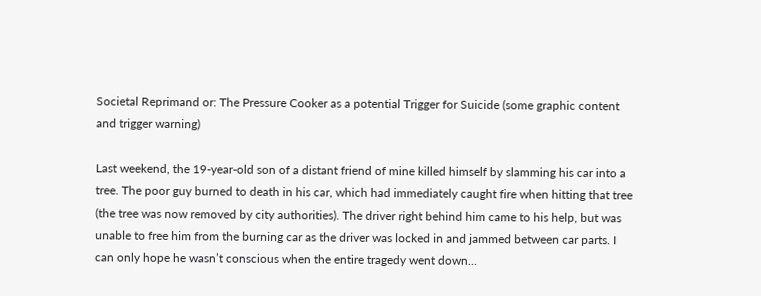Societal Reprimand or: The Pressure Cooker as a potential Trigger for Suicide (some graphic content and trigger warning)

Last weekend, the 19-year-old son of a distant friend of mine killed himself by slamming his car into a tree. The poor guy burned to death in his car, which had immediately caught fire when hitting that tree (the tree was now removed by city authorities). The driver right behind him came to his help, but was unable to free him from the burning car as the driver was locked in and jammed between car parts. I can only hope he wasn’t conscious when the entire tragedy went down…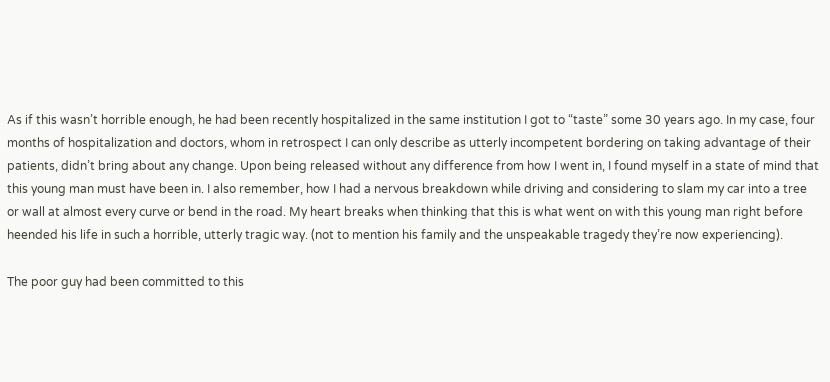As if this wasn’t horrible enough, he had been recently hospitalized in the same institution I got to “taste” some 30 years ago. In my case, four months of hospitalization and doctors, whom in retrospect I can only describe as utterly incompetent bordering on taking advantage of their patients, didn’t bring about any change. Upon being released without any difference from how I went in, I found myself in a state of mind that this young man must have been in. I also remember, how I had a nervous breakdown while driving and considering to slam my car into a tree or wall at almost every curve or bend in the road. My heart breaks when thinking that this is what went on with this young man right before heended his life in such a horrible, utterly tragic way. (not to mention his family and the unspeakable tragedy they’re now experiencing).

The poor guy had been committed to this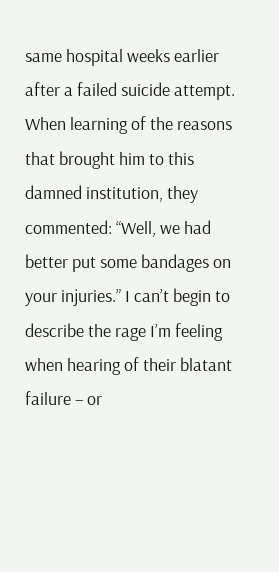same hospital weeks earlier after a failed suicide attempt. When learning of the reasons that brought him to this damned institution, they commented: “Well, we had better put some bandages on your injuries.” I can’t begin to describe the rage I’m feeling when hearing of their blatant failure – or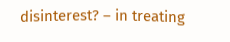disinterest? – in treating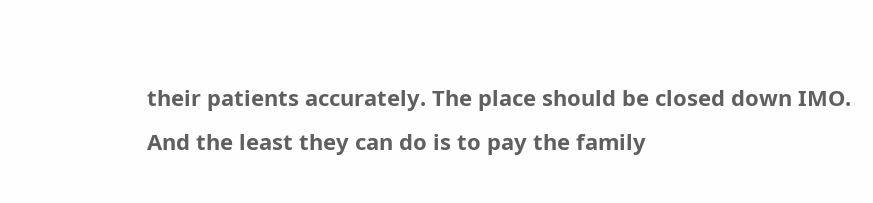their patients accurately. The place should be closed down IMO. And the least they can do is to pay the family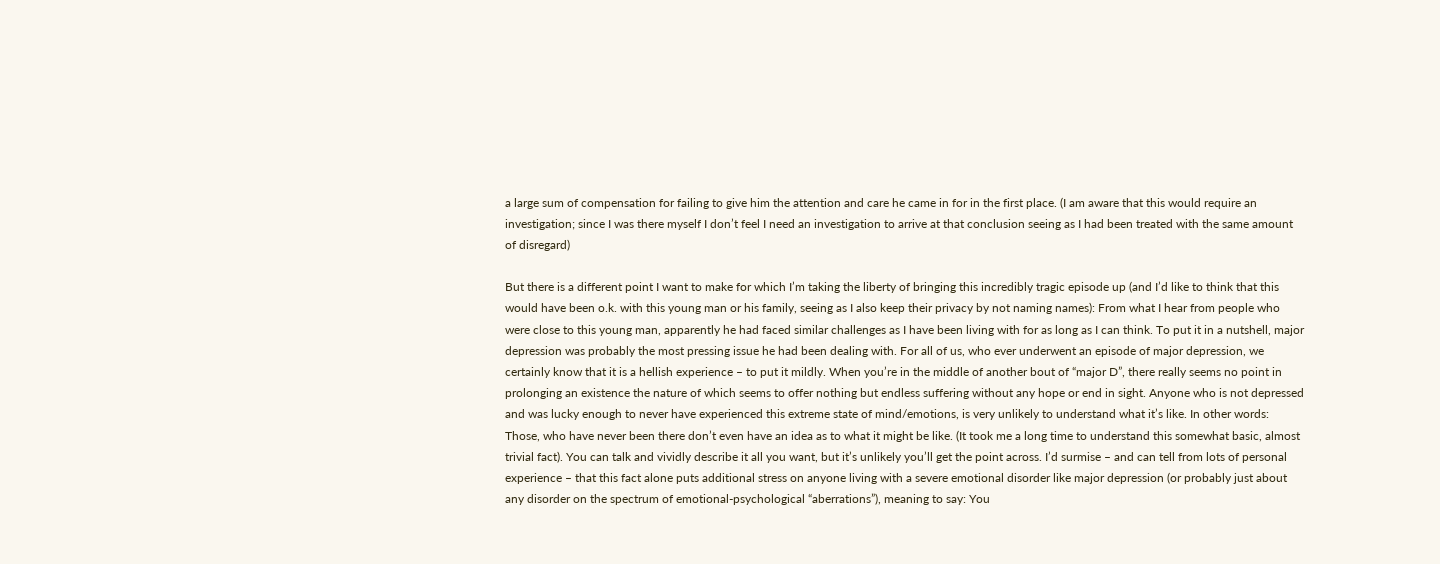a large sum of compensation for failing to give him the attention and care he came in for in the first place. (I am aware that this would require an investigation; since I was there myself I don’t feel I need an investigation to arrive at that conclusion seeing as I had been treated with the same amount of disregard)

But there is a different point I want to make for which I’m taking the liberty of bringing this incredibly tragic episode up (and I’d like to think that this would have been o.k. with this young man or his family, seeing as I also keep their privacy by not naming names): From what I hear from people who were close to this young man, apparently he had faced similar challenges as I have been living with for as long as I can think. To put it in a nutshell, major depression was probably the most pressing issue he had been dealing with. For all of us, who ever underwent an episode of major depression, we certainly know that it is a hellish experience – to put it mildly. When you’re in the middle of another bout of “major D”, there really seems no point in prolonging an existence the nature of which seems to offer nothing but endless suffering without any hope or end in sight. Anyone who is not depressed and was lucky enough to never have experienced this extreme state of mind/emotions, is very unlikely to understand what it’s like. In other words: Those, who have never been there don’t even have an idea as to what it might be like. (It took me a long time to understand this somewhat basic, almost trivial fact). You can talk and vividly describe it all you want, but it’s unlikely you’ll get the point across. I’d surmise – and can tell from lots of personal experience – that this fact alone puts additional stress on anyone living with a severe emotional disorder like major depression (or probably just about any disorder on the spectrum of emotional-psychological “aberrations”), meaning to say: You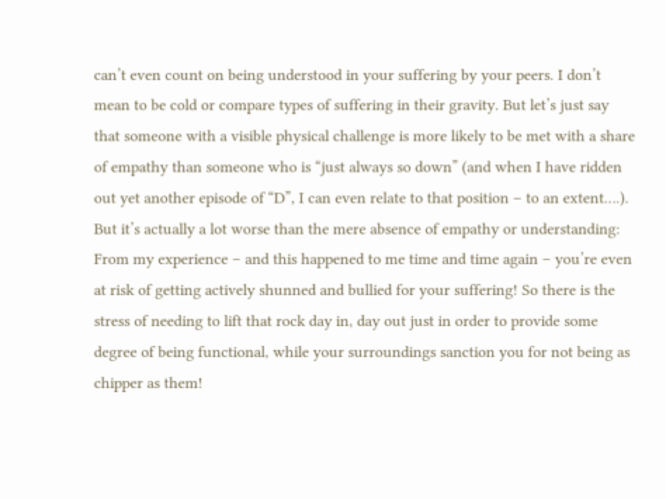can’t even count on being understood in your suffering by your peers. I don’t mean to be cold or compare types of suffering in their gravity. But let’s just say that someone with a visible physical challenge is more likely to be met with a share of empathy than someone who is “just always so down” (and when I have ridden out yet another episode of “D”, I can even relate to that position – to an extent….). But it’s actually a lot worse than the mere absence of empathy or understanding: From my experience – and this happened to me time and time again – you’re even at risk of getting actively shunned and bullied for your suffering! So there is the stress of needing to lift that rock day in, day out just in order to provide some degree of being functional, while your surroundings sanction you for not being as chipper as them!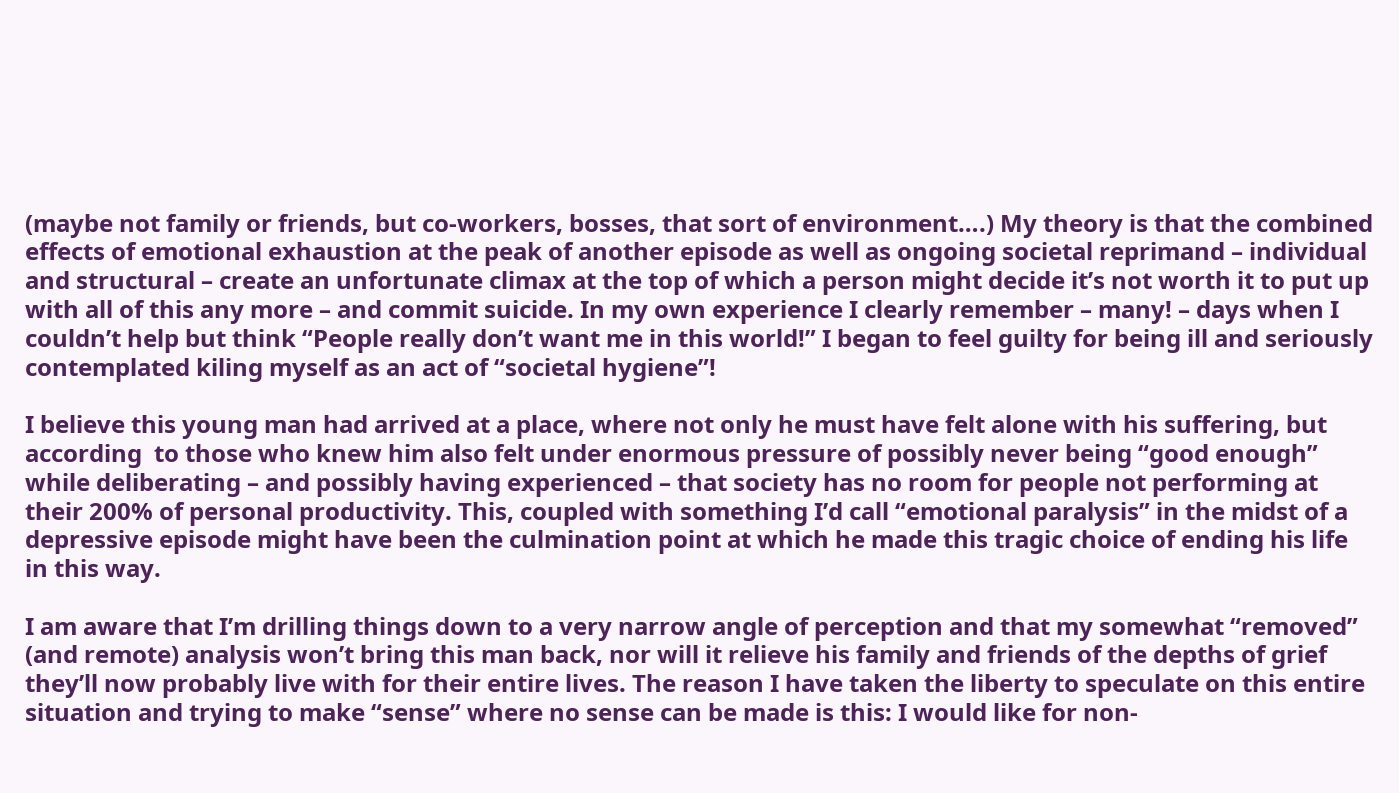(maybe not family or friends, but co-workers, bosses, that sort of environment….) My theory is that the combined effects of emotional exhaustion at the peak of another episode as well as ongoing societal reprimand – individual and structural – create an unfortunate climax at the top of which a person might decide it’s not worth it to put up with all of this any more – and commit suicide. In my own experience I clearly remember – many! – days when I couldn’t help but think “People really don’t want me in this world!” I began to feel guilty for being ill and seriously contemplated kiling myself as an act of “societal hygiene”!

I believe this young man had arrived at a place, where not only he must have felt alone with his suffering, but according  to those who knew him also felt under enormous pressure of possibly never being “good enough” while deliberating – and possibly having experienced – that society has no room for people not performing at their 200% of personal productivity. This, coupled with something I’d call “emotional paralysis” in the midst of a depressive episode might have been the culmination point at which he made this tragic choice of ending his life in this way.

I am aware that I’m drilling things down to a very narrow angle of perception and that my somewhat “removed” (and remote) analysis won’t bring this man back, nor will it relieve his family and friends of the depths of grief they’ll now probably live with for their entire lives. The reason I have taken the liberty to speculate on this entire situation and trying to make “sense” where no sense can be made is this: I would like for non-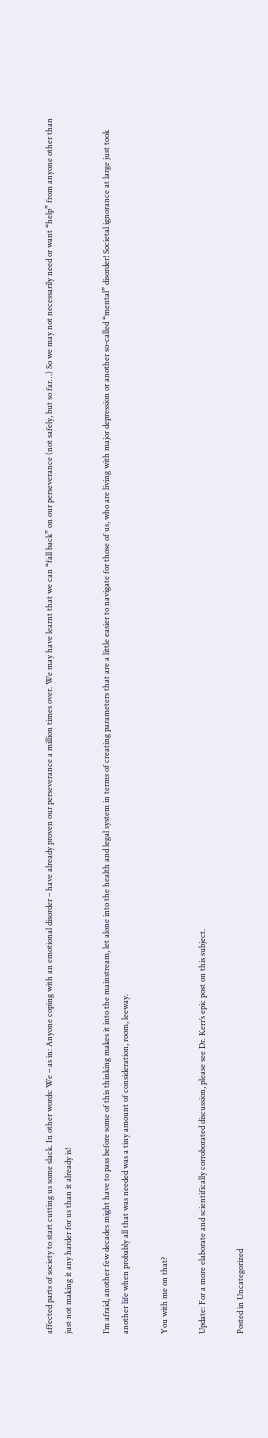affected parts of society to start cutting us some slack. In other words: We – as in: Anyone coping with an emotional disorder – have already proven our perseverance a million times over. We may have learnt that we can “fall back” on our perseverance (not safely, but so far…) So we may not necessarily need or want “help” from anyone other than just not making it any harder for us than it already is!

I’m afraid, another few decades might have to pass before some of this thinking makes it into the mainstream, let alone into the health and legal system in terms of creating parameters that are a little easier to navigate for those of us, who are living with major depression or another so-called “mental” disorder! Societal ignorance at large just took another life when probably all that was needed was a tiny amount of consideration, room, leeway.

You with me on that?

Update: For a more elaborate and scientifically corroborated discussion, please see Dr. Kerr’s epic post on this subject.

Posted in Uncategorized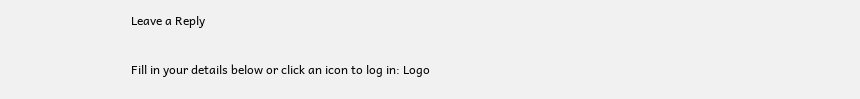Leave a Reply

Fill in your details below or click an icon to log in: Logo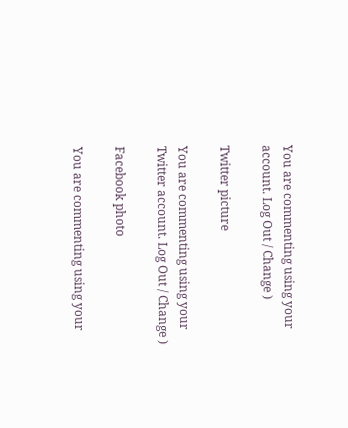You are commenting using your account. Log Out / Change )

Twitter picture

You are commenting using your Twitter account. Log Out / Change )

Facebook photo

You are commenting using your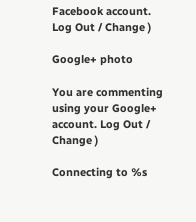Facebook account. Log Out / Change )

Google+ photo

You are commenting using your Google+ account. Log Out / Change )

Connecting to %s